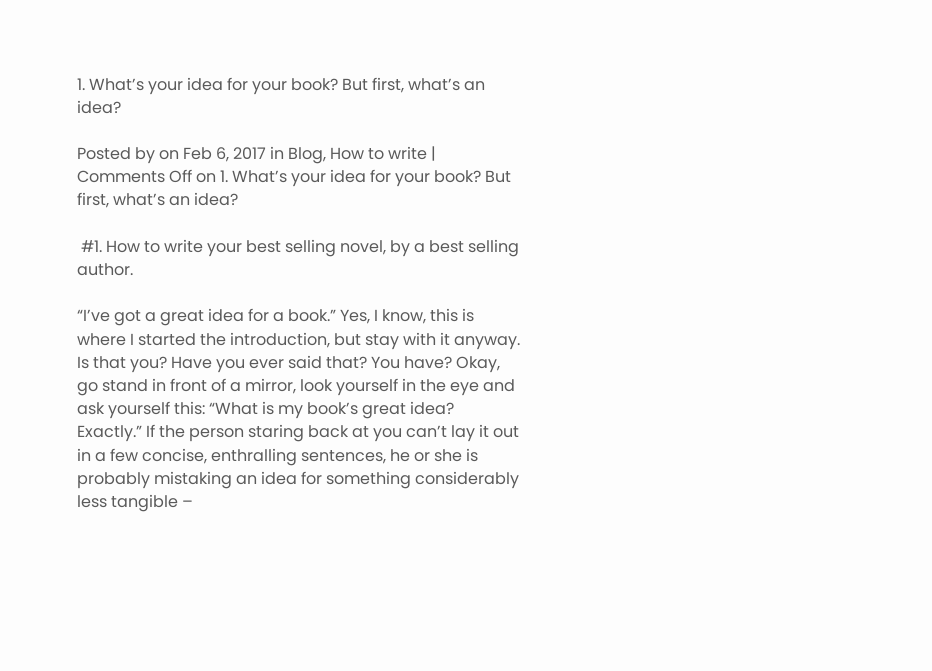1. What’s your idea for your book? But first, what’s an idea?

Posted by on Feb 6, 2017 in Blog, How to write | Comments Off on 1. What’s your idea for your book? But first, what’s an idea?

 #1. How to write your best selling novel, by a best selling author.

“I’ve got a great idea for a book.” Yes, I know, this is where I started the introduction, but stay with it anyway. Is that you? Have you ever said that? You have? Okay, go stand in front of a mirror, look yourself in the eye and ask yourself this: “What is my book’s great idea? Exactly.” If the person staring back at you can’t lay it out in a few concise, enthralling sentences, he or she is probably mistaking an idea for something considerably less tangible –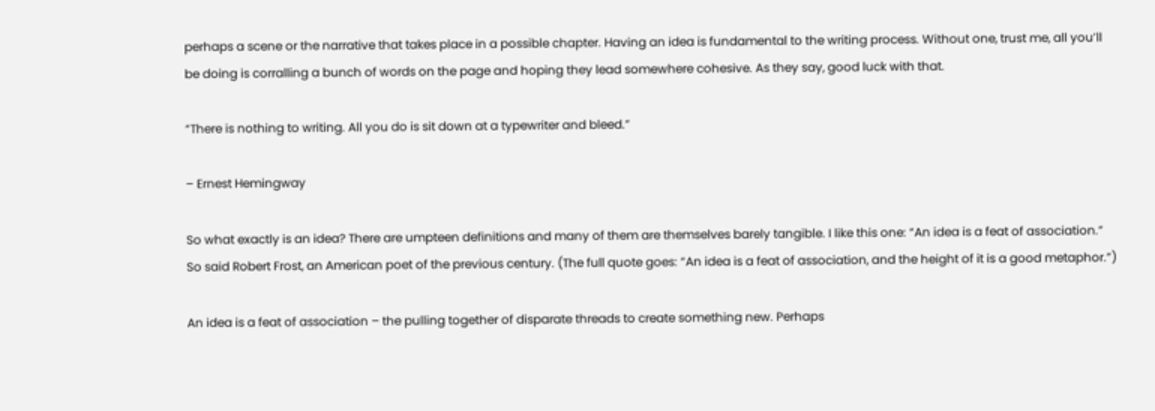perhaps a scene or the narrative that takes place in a possible chapter. Having an idea is fundamental to the writing process. Without one, trust me, all you’ll be doing is corralling a bunch of words on the page and hoping they lead somewhere cohesive. As they say, good luck with that.

“There is nothing to writing. All you do is sit down at a typewriter and bleed.”

– Ernest Hemingway

So what exactly is an idea? There are umpteen definitions and many of them are themselves barely tangible. I like this one: “An idea is a feat of association.” So said Robert Frost, an American poet of the previous century. (The full quote goes: “An idea is a feat of association, and the height of it is a good metaphor.”)

An idea is a feat of association – the pulling together of disparate threads to create something new. Perhaps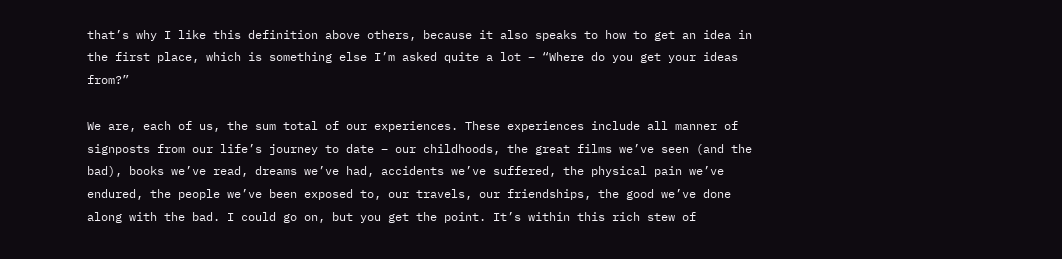that’s why I like this definition above others, because it also speaks to how to get an idea in the first place, which is something else I’m asked quite a lot – “Where do you get your ideas from?”

We are, each of us, the sum total of our experiences. These experiences include all manner of signposts from our life’s journey to date – our childhoods, the great films we’ve seen (and the bad), books we’ve read, dreams we’ve had, accidents we’ve suffered, the physical pain we’ve endured, the people we’ve been exposed to, our travels, our friendships, the good we’ve done along with the bad. I could go on, but you get the point. It’s within this rich stew of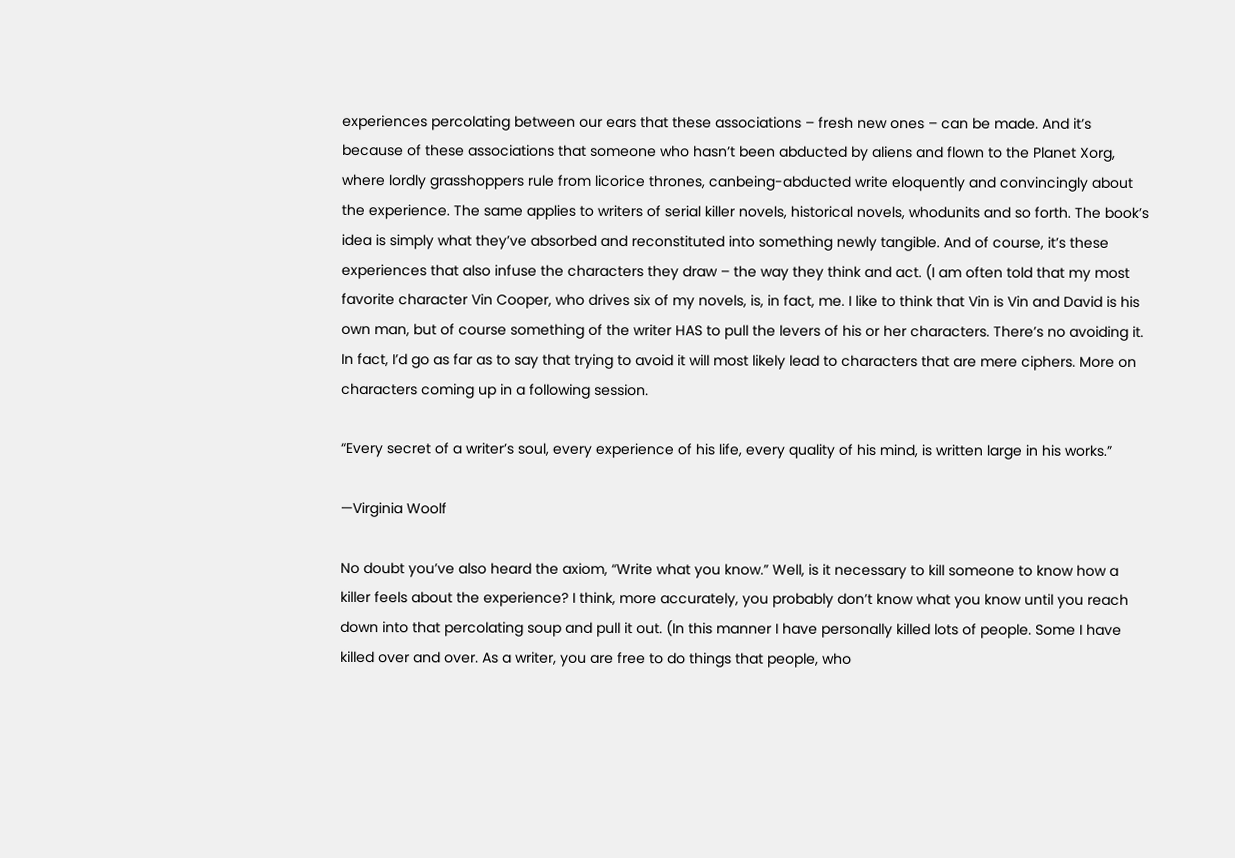experiences percolating between our ears that these associations – fresh new ones – can be made. And it’s because of these associations that someone who hasn’t been abducted by aliens and flown to the Planet Xorg, where lordly grasshoppers rule from licorice thrones, canbeing-abducted write eloquently and convincingly about the experience. The same applies to writers of serial killer novels, historical novels, whodunits and so forth. The book’s idea is simply what they’ve absorbed and reconstituted into something newly tangible. And of course, it’s these experiences that also infuse the characters they draw – the way they think and act. (I am often told that my most favorite character Vin Cooper, who drives six of my novels, is, in fact, me. I like to think that Vin is Vin and David is his own man, but of course something of the writer HAS to pull the levers of his or her characters. There’s no avoiding it. In fact, I’d go as far as to say that trying to avoid it will most likely lead to characters that are mere ciphers. More on characters coming up in a following session.

“Every secret of a writer’s soul, every experience of his life, every quality of his mind, is written large in his works.”

—Virginia Woolf

No doubt you’ve also heard the axiom, “Write what you know.” Well, is it necessary to kill someone to know how a killer feels about the experience? I think, more accurately, you probably don’t know what you know until you reach down into that percolating soup and pull it out. (In this manner I have personally killed lots of people. Some I have killed over and over. As a writer, you are free to do things that people, who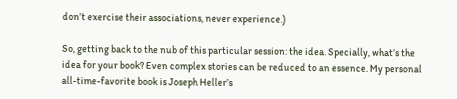don’t exercise their associations, never experience.)

So, getting back to the nub of this particular session: the idea. Specially, what’s the idea for your book? Even complex stories can be reduced to an essence. My personal all-time-favorite book is Joseph Heller’s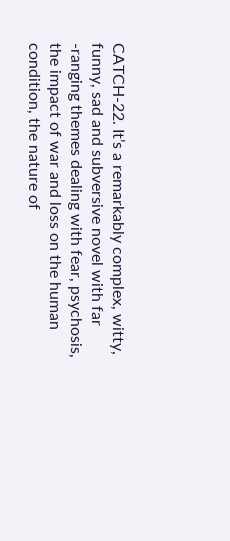CATCH-22. It’s a remarkably complex, witty, funny, sad and subversive novel with far -ranging themes dealing with fear, psychosis, the impact of war and loss on the human condition, the nature of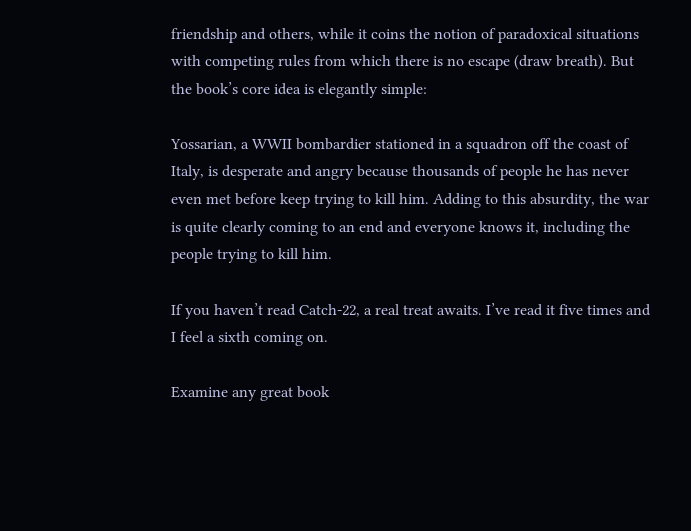friendship and others, while it coins the notion of paradoxical situations with competing rules from which there is no escape (draw breath). But the book’s core idea is elegantly simple:

Yossarian, a WWII bombardier stationed in a squadron off the coast of Italy, is desperate and angry because thousands of people he has never even met before keep trying to kill him. Adding to this absurdity, the war is quite clearly coming to an end and everyone knows it, including the people trying to kill him.

If you haven’t read Catch-22, a real treat awaits. I’ve read it five times and I feel a sixth coming on.

Examine any great book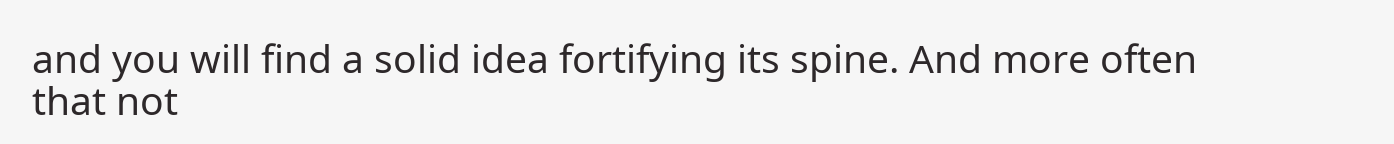and you will find a solid idea fortifying its spine. And more often that not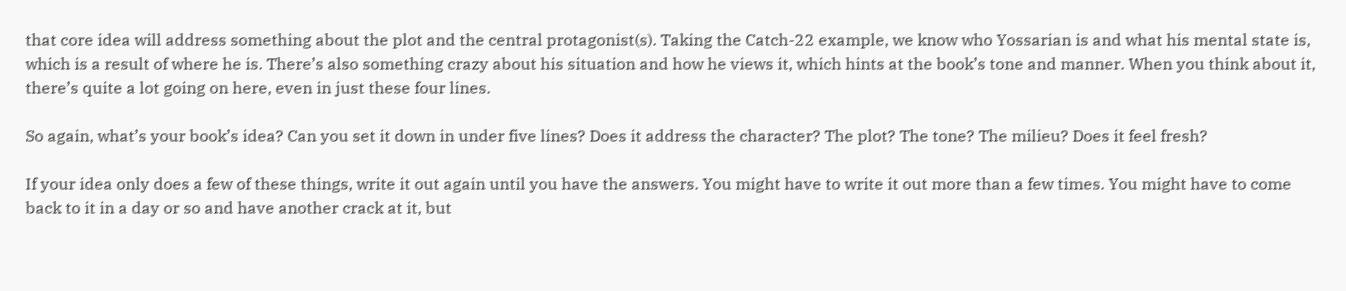that core idea will address something about the plot and the central protagonist(s). Taking the Catch-22 example, we know who Yossarian is and what his mental state is, which is a result of where he is. There’s also something crazy about his situation and how he views it, which hints at the book’s tone and manner. When you think about it, there’s quite a lot going on here, even in just these four lines.

So again, what’s your book’s idea? Can you set it down in under five lines? Does it address the character? The plot? The tone? The milieu? Does it feel fresh?

If your idea only does a few of these things, write it out again until you have the answers. You might have to write it out more than a few times. You might have to come back to it in a day or so and have another crack at it, but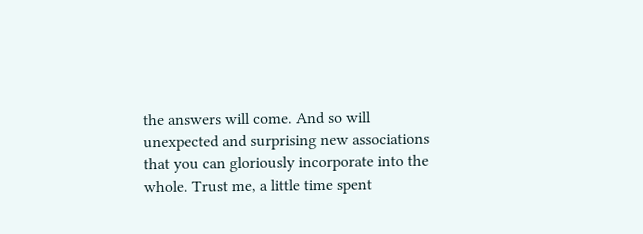the answers will come. And so will unexpected and surprising new associations that you can gloriously incorporate into the whole. Trust me, a little time spent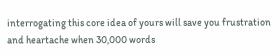interrogating this core idea of yours will save you frustration and heartache when 30,000 words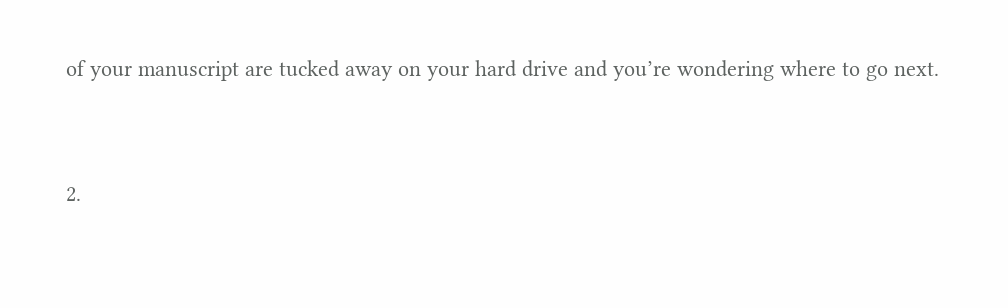of your manuscript are tucked away on your hard drive and you’re wondering where to go next.


2.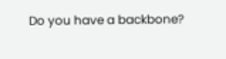Do you have a backbone?